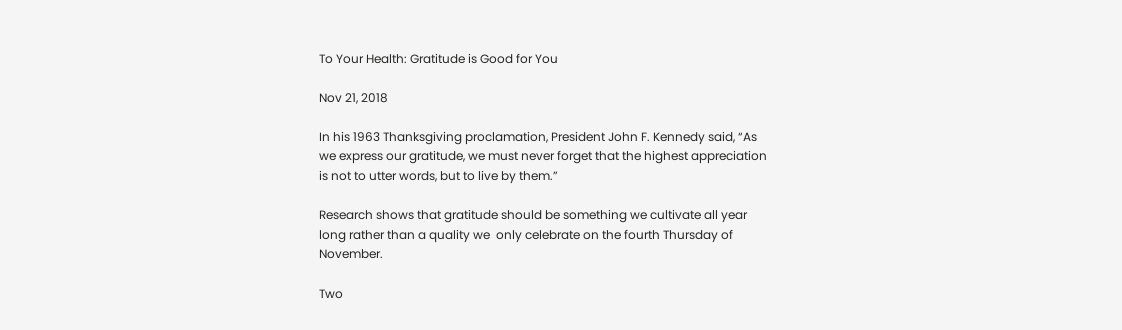To Your Health: Gratitude is Good for You

Nov 21, 2018

In his 1963 Thanksgiving proclamation, President John F. Kennedy said, “As we express our gratitude, we must never forget that the highest appreciation is not to utter words, but to live by them.”

Research shows that gratitude should be something we cultivate all year long rather than a quality we  only celebrate on the fourth Thursday of November.

Two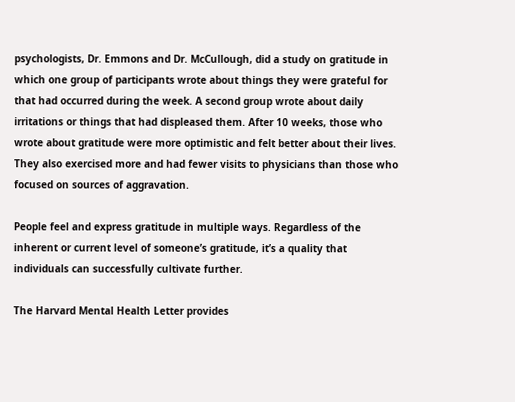psychologists, Dr. Emmons and Dr. McCullough, did a study on gratitude in which one group of participants wrote about things they were grateful for that had occurred during the week. A second group wrote about daily irritations or things that had displeased them. After 10 weeks, those who wrote about gratitude were more optimistic and felt better about their lives. They also exercised more and had fewer visits to physicians than those who focused on sources of aggravation.

People feel and express gratitude in multiple ways. Regardless of the inherent or current level of someone’s gratitude, it’s a quality that individuals can successfully cultivate further.

The Harvard Mental Health Letter provides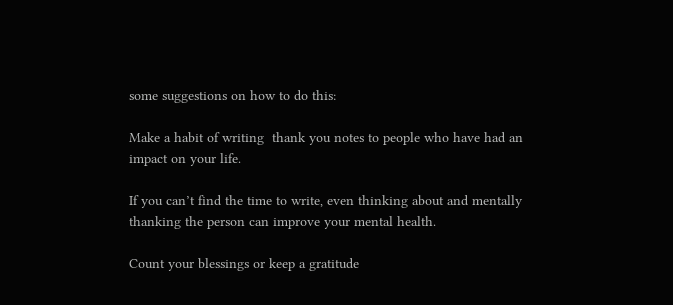some suggestions on how to do this:

Make a habit of writing  thank you notes to people who have had an impact on your life.

If you can’t find the time to write, even thinking about and mentally thanking the person can improve your mental health.

Count your blessings or keep a gratitude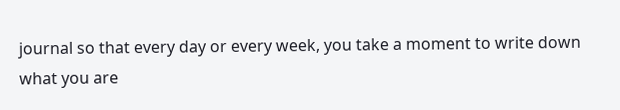journal so that every day or every week, you take a moment to write down what you are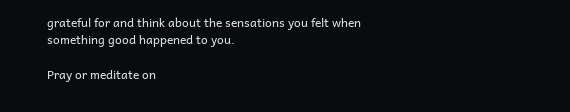grateful for and think about the sensations you felt when something good happened to you.

Pray or meditate on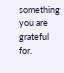something you are grateful for.